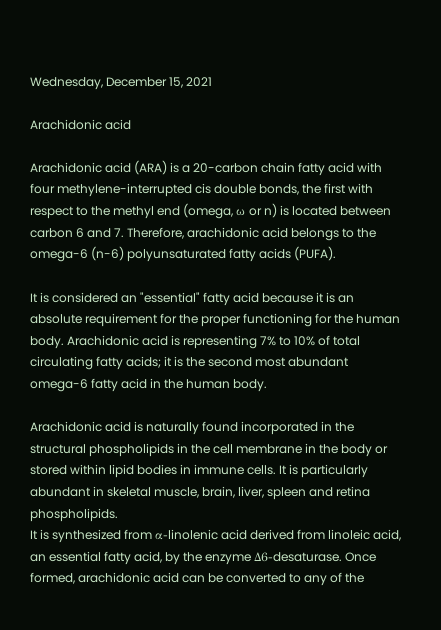Wednesday, December 15, 2021

Arachidonic acid

Arachidonic acid (ARA) is a 20-carbon chain fatty acid with four methylene-interrupted cis double bonds, the first with respect to the methyl end (omega, ω or n) is located between carbon 6 and 7. Therefore, arachidonic acid belongs to the omega-6 (n-6) polyunsaturated fatty acids (PUFA).

It is considered an "essential" fatty acid because it is an absolute requirement for the proper functioning for the human body. Arachidonic acid is representing 7% to 10% of total circulating fatty acids; it is the second most abundant omega-6 fatty acid in the human body.

Arachidonic acid is naturally found incorporated in the structural phospholipids in the cell membrane in the body or stored within lipid bodies in immune cells. It is particularly abundant in skeletal muscle, brain, liver, spleen and retina phospholipids.
It is synthesized from α-linolenic acid derived from linoleic acid, an essential fatty acid, by the enzyme Δ6-desaturase. Once formed, arachidonic acid can be converted to any of the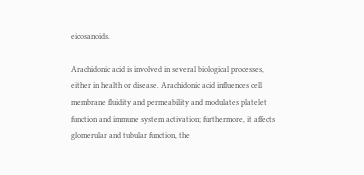eicosanoids.

Arachidonic acid is involved in several biological processes, either in health or disease. Arachidonic acid influences cell membrane fluidity and permeability and modulates platelet function and immune system activation; furthermore, it affects glomerular and tubular function, the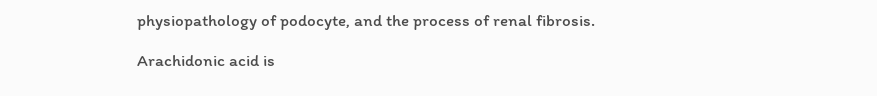physiopathology of podocyte, and the process of renal fibrosis.

Arachidonic acid is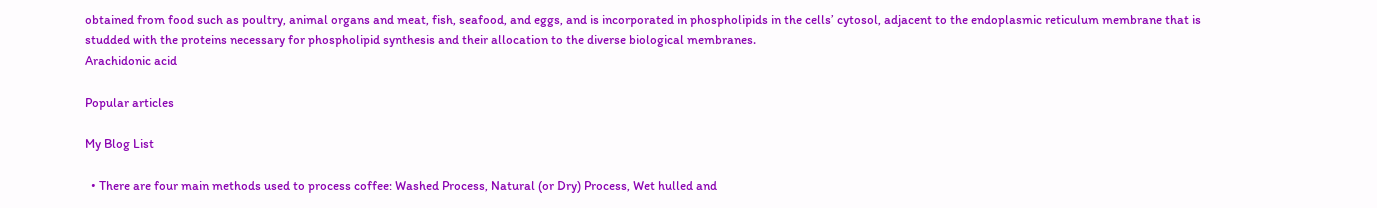obtained from food such as poultry, animal organs and meat, fish, seafood, and eggs, and is incorporated in phospholipids in the cells’ cytosol, adjacent to the endoplasmic reticulum membrane that is studded with the proteins necessary for phospholipid synthesis and their allocation to the diverse biological membranes.
Arachidonic acid

Popular articles

My Blog List

  • There are four main methods used to process coffee: Washed Process, Natural (or Dry) Process, Wet hulled and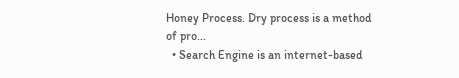Honey Process. Dry process is a method of pro...
  • Search Engine is an internet-based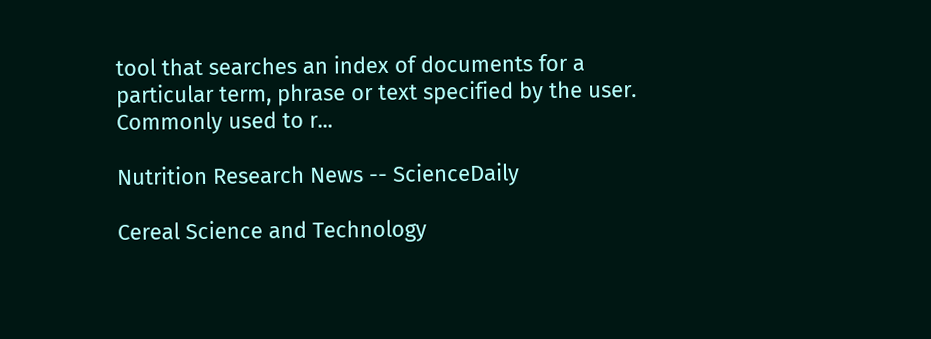tool that searches an index of documents for a particular term, phrase or text specified by the user. Commonly used to r...

Nutrition Research News -- ScienceDaily

Cereal Science and Technology